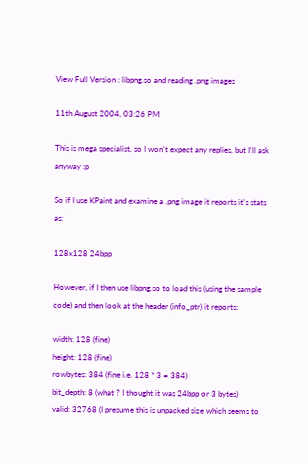View Full Version : libpng.so and reading .png images

11th August 2004, 03:26 PM

This is mega specialist, so I won't expect any replies, but I'll ask anyway :p

So if I use KPaint and examine a .png image it reports it's stats as:

128x128 24bpp

However, if I then use libpng.so to load this (using the sample code) and then look at the header (info_ptr) it reports:

width: 128 (fine)
height: 128 (fine)
rowbytes: 384 (fine i.e. 128 * 3 = 384)
bit_depth: 8 (what ? I thought it was 24bpp or 3 bytes)
valid: 32768 (I presume this is unpacked size which seems to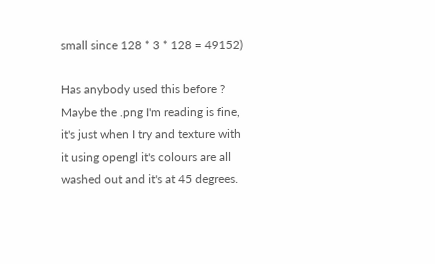small since 128 * 3 * 128 = 49152)

Has anybody used this before ? Maybe the .png I'm reading is fine, it's just when I try and texture with it using opengl it's colours are all washed out and it's at 45 degrees.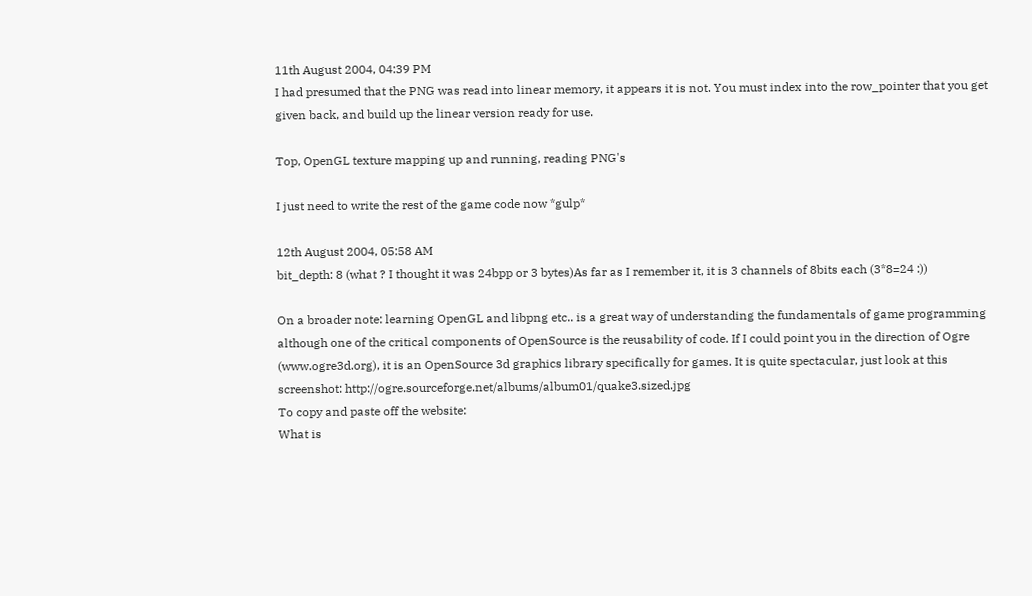11th August 2004, 04:39 PM
I had presumed that the PNG was read into linear memory, it appears it is not. You must index into the row_pointer that you get given back, and build up the linear version ready for use.

Top, OpenGL texture mapping up and running, reading PNG's

I just need to write the rest of the game code now *gulp*

12th August 2004, 05:58 AM
bit_depth: 8 (what ? I thought it was 24bpp or 3 bytes)As far as I remember it, it is 3 channels of 8bits each (3*8=24 :))

On a broader note: learning OpenGL and libpng etc.. is a great way of understanding the fundamentals of game programming although one of the critical components of OpenSource is the reusability of code. If I could point you in the direction of Ogre (www.ogre3d.org), it is an OpenSource 3d graphics library specifically for games. It is quite spectacular, just look at this screenshot: http://ogre.sourceforge.net/albums/album01/quake3.sized.jpg
To copy and paste off the website:
What is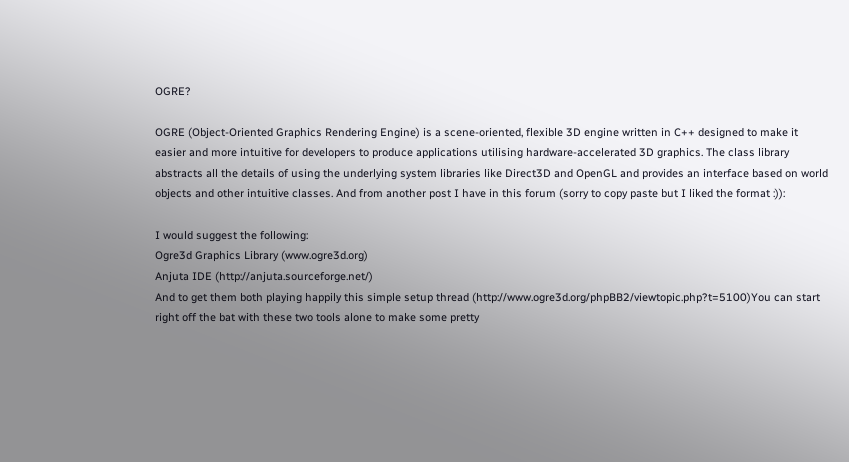OGRE?

OGRE (Object-Oriented Graphics Rendering Engine) is a scene-oriented, flexible 3D engine written in C++ designed to make it easier and more intuitive for developers to produce applications utilising hardware-accelerated 3D graphics. The class library abstracts all the details of using the underlying system libraries like Direct3D and OpenGL and provides an interface based on world objects and other intuitive classes. And from another post I have in this forum (sorry to copy paste but I liked the format :)):

I would suggest the following:
Ogre3d Graphics Library (www.ogre3d.org)
Anjuta IDE (http://anjuta.sourceforge.net/)
And to get them both playing happily this simple setup thread (http://www.ogre3d.org/phpBB2/viewtopic.php?t=5100)You can start right off the bat with these two tools alone to make some pretty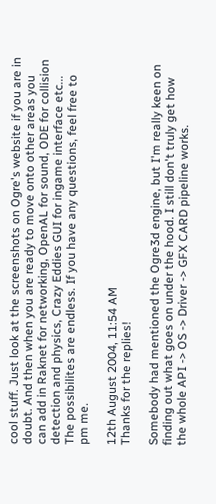cool stuff. Just look at the screenshots on Ogre's website if you are in doubt. And then when you are ready to move onto other areas you can add in Raknet for networking, OpenAL for sound, ODE for collision detection and physics, Crazy Eddies GUI for ingame interface etc... The possibilites are endless. If you have any questions, feel free to pm me.

12th August 2004, 11:54 AM
Thanks for the replies!

Somebody had mentioned the Ogre3d engine, but I'm really keen on finding out what goes on under the hood. I still don't truly get how the whole API -> OS -> Driver -> GFX CARD pipeline works.